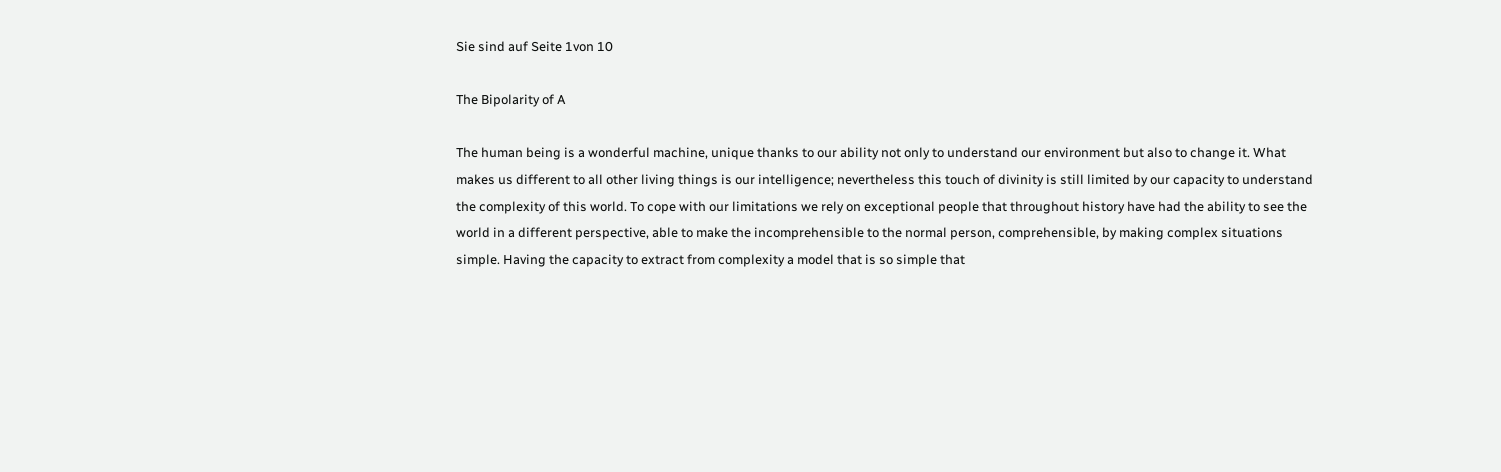Sie sind auf Seite 1von 10

The Bipolarity of A

The human being is a wonderful machine, unique thanks to our ability not only to understand our environment but also to change it. What makes us different to all other living things is our intelligence; nevertheless this touch of divinity is still limited by our capacity to understand the complexity of this world. To cope with our limitations we rely on exceptional people that throughout history have had the ability to see the world in a different perspective, able to make the incomprehensible to the normal person, comprehensible, by making complex situations simple. Having the capacity to extract from complexity a model that is so simple that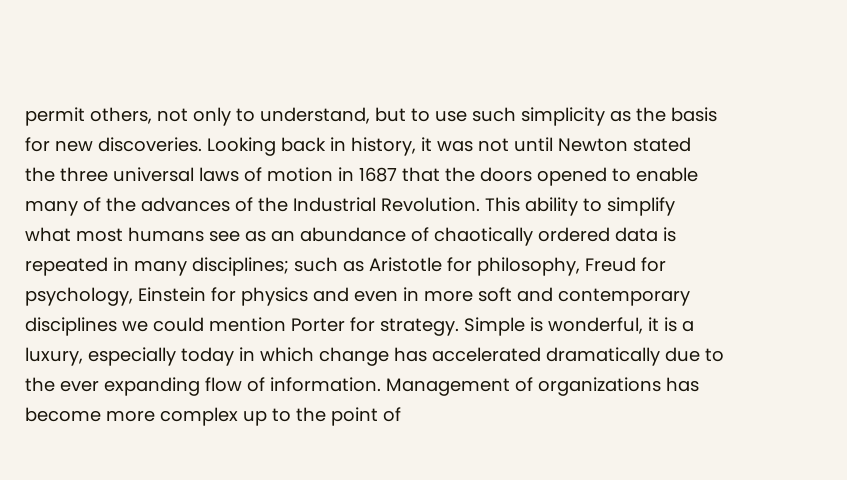permit others, not only to understand, but to use such simplicity as the basis for new discoveries. Looking back in history, it was not until Newton stated the three universal laws of motion in 1687 that the doors opened to enable many of the advances of the Industrial Revolution. This ability to simplify what most humans see as an abundance of chaotically ordered data is repeated in many disciplines; such as Aristotle for philosophy, Freud for psychology, Einstein for physics and even in more soft and contemporary disciplines we could mention Porter for strategy. Simple is wonderful, it is a luxury, especially today in which change has accelerated dramatically due to the ever expanding flow of information. Management of organizations has become more complex up to the point of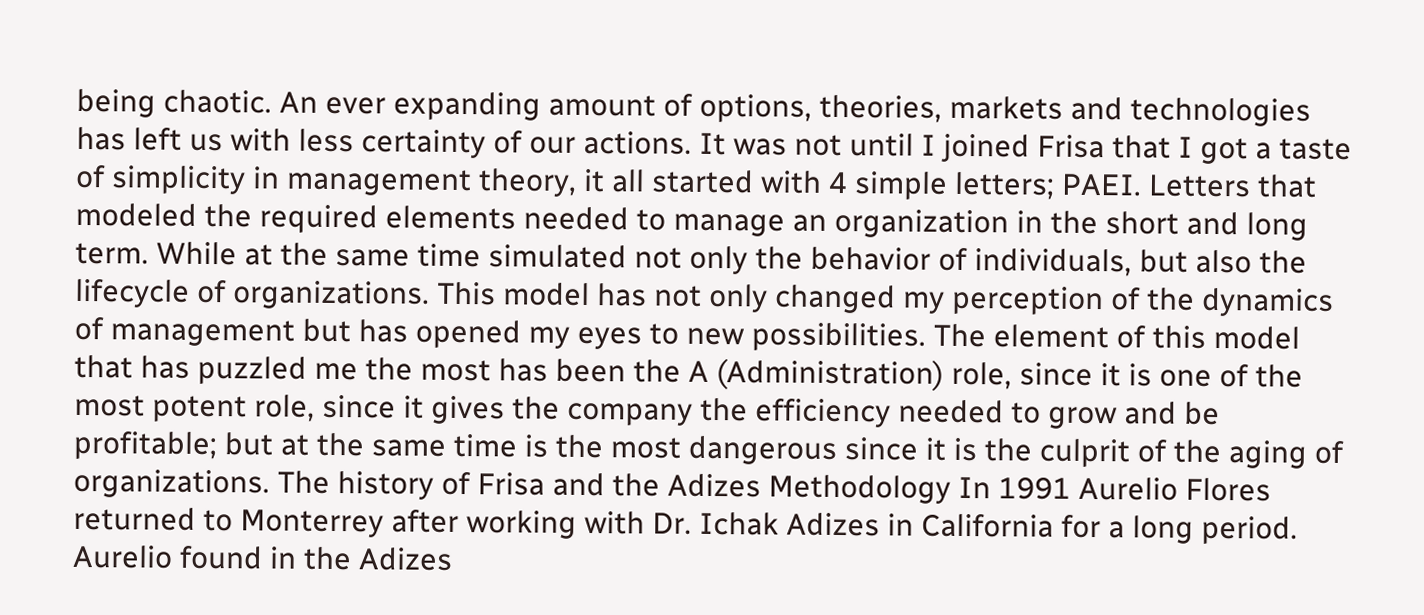being chaotic. An ever expanding amount of options, theories, markets and technologies has left us with less certainty of our actions. It was not until I joined Frisa that I got a taste of simplicity in management theory, it all started with 4 simple letters; PAEI. Letters that modeled the required elements needed to manage an organization in the short and long term. While at the same time simulated not only the behavior of individuals, but also the lifecycle of organizations. This model has not only changed my perception of the dynamics of management but has opened my eyes to new possibilities. The element of this model that has puzzled me the most has been the A (Administration) role, since it is one of the most potent role, since it gives the company the efficiency needed to grow and be profitable; but at the same time is the most dangerous since it is the culprit of the aging of organizations. The history of Frisa and the Adizes Methodology In 1991 Aurelio Flores returned to Monterrey after working with Dr. Ichak Adizes in California for a long period. Aurelio found in the Adizes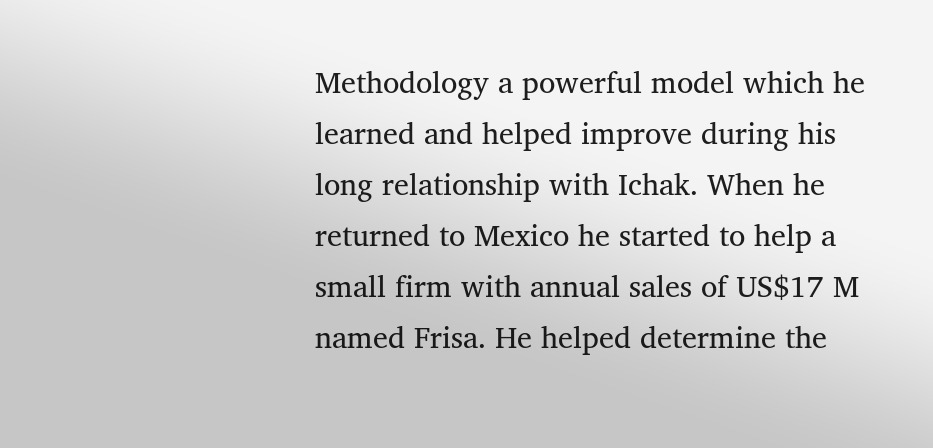Methodology a powerful model which he learned and helped improve during his long relationship with Ichak. When he returned to Mexico he started to help a small firm with annual sales of US$17 M named Frisa. He helped determine the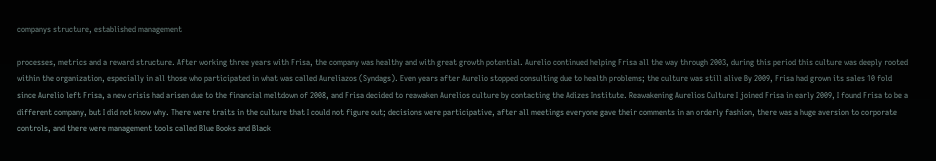companys structure, established management

processes, metrics and a reward structure. After working three years with Frisa, the company was healthy and with great growth potential. Aurelio continued helping Frisa all the way through 2003, during this period this culture was deeply rooted within the organization, especially in all those who participated in what was called Aureliazos (Syndags). Even years after Aurelio stopped consulting due to health problems; the culture was still alive By 2009, Frisa had grown its sales 10 fold since Aurelio left Frisa, a new crisis had arisen due to the financial meltdown of 2008, and Frisa decided to reawaken Aurelios culture by contacting the Adizes Institute. Reawakening Aurelios Culture I joined Frisa in early 2009, I found Frisa to be a different company, but I did not know why. There were traits in the culture that I could not figure out; decisions were participative, after all meetings everyone gave their comments in an orderly fashion, there was a huge aversion to corporate controls, and there were management tools called Blue Books and Black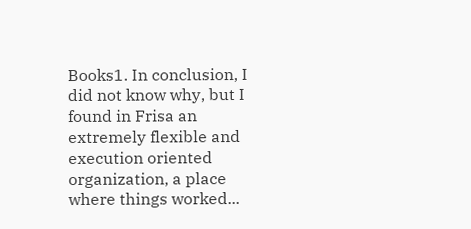Books1. In conclusion, I did not know why, but I found in Frisa an extremely flexible and execution oriented organization, a place where things worked...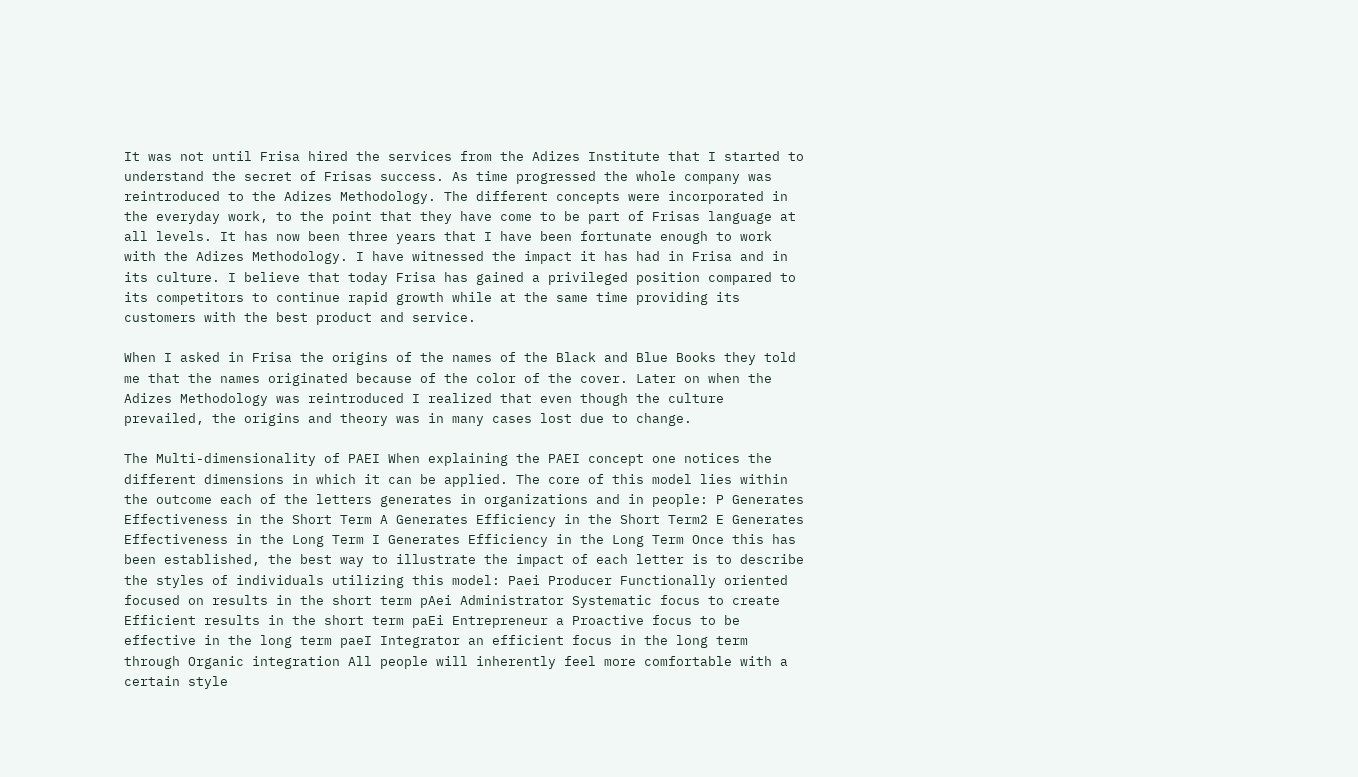It was not until Frisa hired the services from the Adizes Institute that I started to understand the secret of Frisas success. As time progressed the whole company was reintroduced to the Adizes Methodology. The different concepts were incorporated in the everyday work, to the point that they have come to be part of Frisas language at all levels. It has now been three years that I have been fortunate enough to work with the Adizes Methodology. I have witnessed the impact it has had in Frisa and in its culture. I believe that today Frisa has gained a privileged position compared to its competitors to continue rapid growth while at the same time providing its customers with the best product and service.

When I asked in Frisa the origins of the names of the Black and Blue Books they told me that the names originated because of the color of the cover. Later on when the Adizes Methodology was reintroduced I realized that even though the culture prevailed, the origins and theory was in many cases lost due to change.

The Multi-dimensionality of PAEI When explaining the PAEI concept one notices the different dimensions in which it can be applied. The core of this model lies within the outcome each of the letters generates in organizations and in people: P Generates Effectiveness in the Short Term A Generates Efficiency in the Short Term2 E Generates Effectiveness in the Long Term I Generates Efficiency in the Long Term Once this has been established, the best way to illustrate the impact of each letter is to describe the styles of individuals utilizing this model: Paei Producer Functionally oriented focused on results in the short term pAei Administrator Systematic focus to create Efficient results in the short term paEi Entrepreneur a Proactive focus to be effective in the long term paeI Integrator an efficient focus in the long term through Organic integration All people will inherently feel more comfortable with a certain style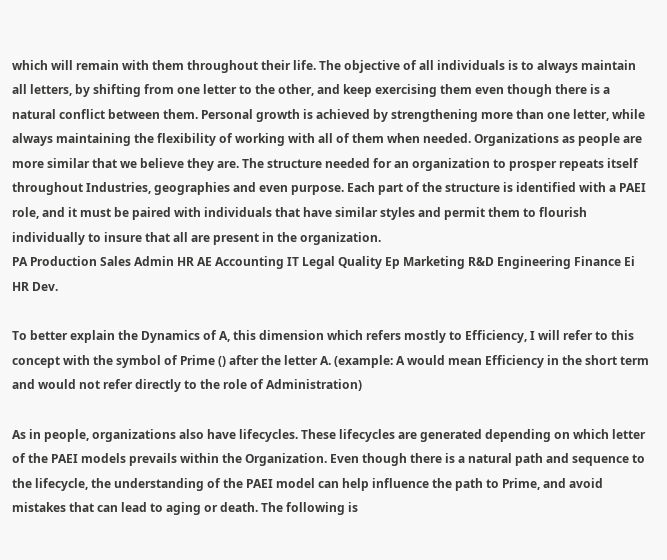which will remain with them throughout their life. The objective of all individuals is to always maintain all letters, by shifting from one letter to the other, and keep exercising them even though there is a natural conflict between them. Personal growth is achieved by strengthening more than one letter, while always maintaining the flexibility of working with all of them when needed. Organizations as people are more similar that we believe they are. The structure needed for an organization to prosper repeats itself throughout Industries, geographies and even purpose. Each part of the structure is identified with a PAEI role, and it must be paired with individuals that have similar styles and permit them to flourish individually to insure that all are present in the organization.
PA Production Sales Admin HR AE Accounting IT Legal Quality Ep Marketing R&D Engineering Finance Ei HR Dev.

To better explain the Dynamics of A, this dimension which refers mostly to Efficiency, I will refer to this concept with the symbol of Prime () after the letter A. (example: A would mean Efficiency in the short term and would not refer directly to the role of Administration)

As in people, organizations also have lifecycles. These lifecycles are generated depending on which letter of the PAEI models prevails within the Organization. Even though there is a natural path and sequence to the lifecycle, the understanding of the PAEI model can help influence the path to Prime, and avoid mistakes that can lead to aging or death. The following is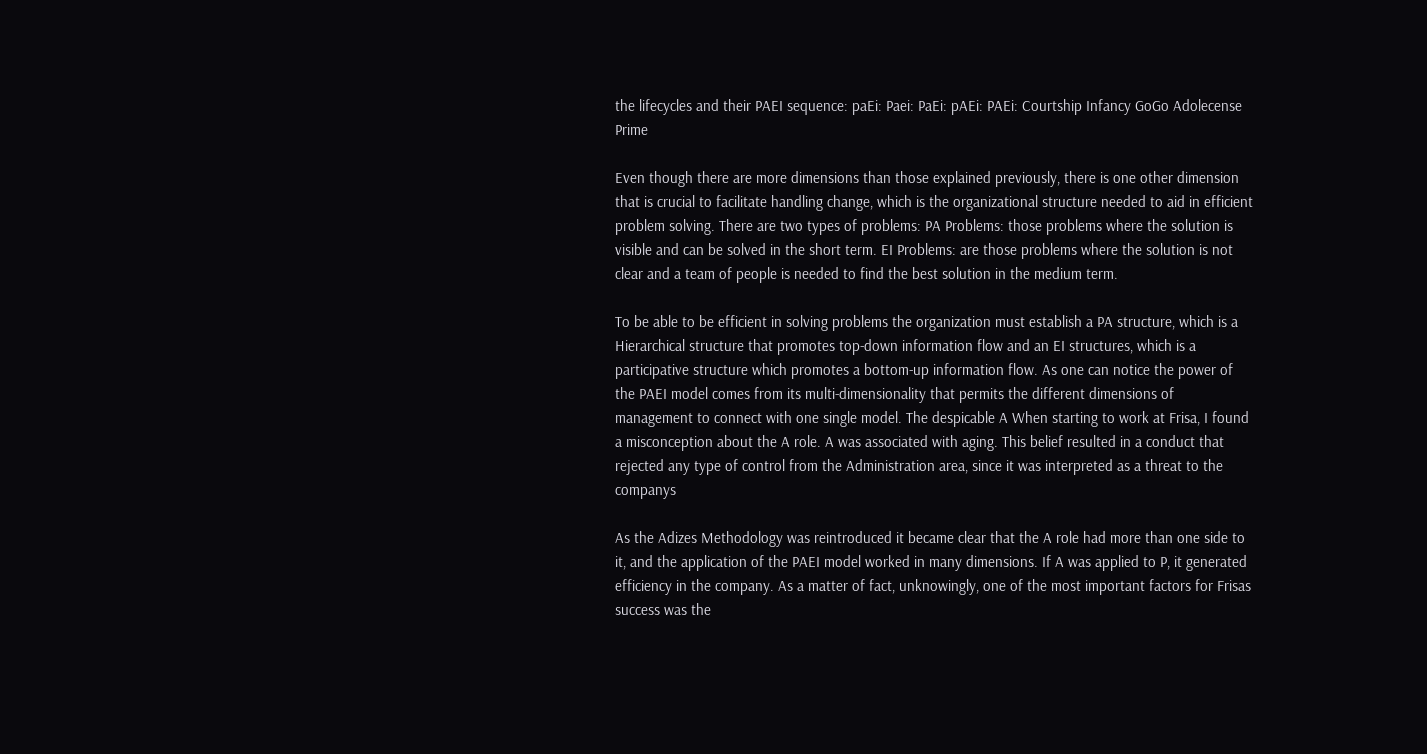the lifecycles and their PAEI sequence: paEi: Paei: PaEi: pAEi: PAEi: Courtship Infancy GoGo Adolecense Prime

Even though there are more dimensions than those explained previously, there is one other dimension that is crucial to facilitate handling change, which is the organizational structure needed to aid in efficient problem solving. There are two types of problems: PA Problems: those problems where the solution is visible and can be solved in the short term. EI Problems: are those problems where the solution is not clear and a team of people is needed to find the best solution in the medium term.

To be able to be efficient in solving problems the organization must establish a PA structure, which is a Hierarchical structure that promotes top-down information flow and an EI structures, which is a participative structure which promotes a bottom-up information flow. As one can notice the power of the PAEI model comes from its multi-dimensionality that permits the different dimensions of management to connect with one single model. The despicable A When starting to work at Frisa, I found a misconception about the A role. A was associated with aging. This belief resulted in a conduct that rejected any type of control from the Administration area, since it was interpreted as a threat to the companys

As the Adizes Methodology was reintroduced it became clear that the A role had more than one side to it, and the application of the PAEI model worked in many dimensions. If A was applied to P, it generated efficiency in the company. As a matter of fact, unknowingly, one of the most important factors for Frisas success was the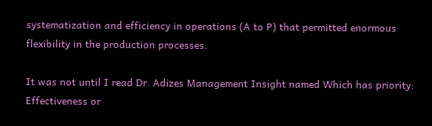systematization and efficiency in operations (A to P) that permitted enormous flexibility in the production processes.

It was not until I read Dr. Adizes Management Insight named Which has priority: Effectiveness or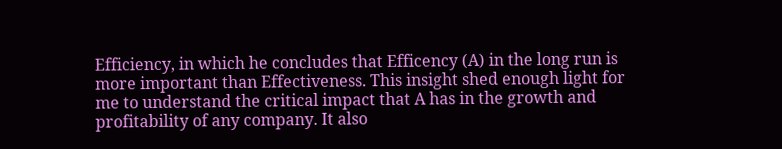Efficiency, in which he concludes that Efficency (A) in the long run is more important than Effectiveness. This insight shed enough light for me to understand the critical impact that A has in the growth and profitability of any company. It also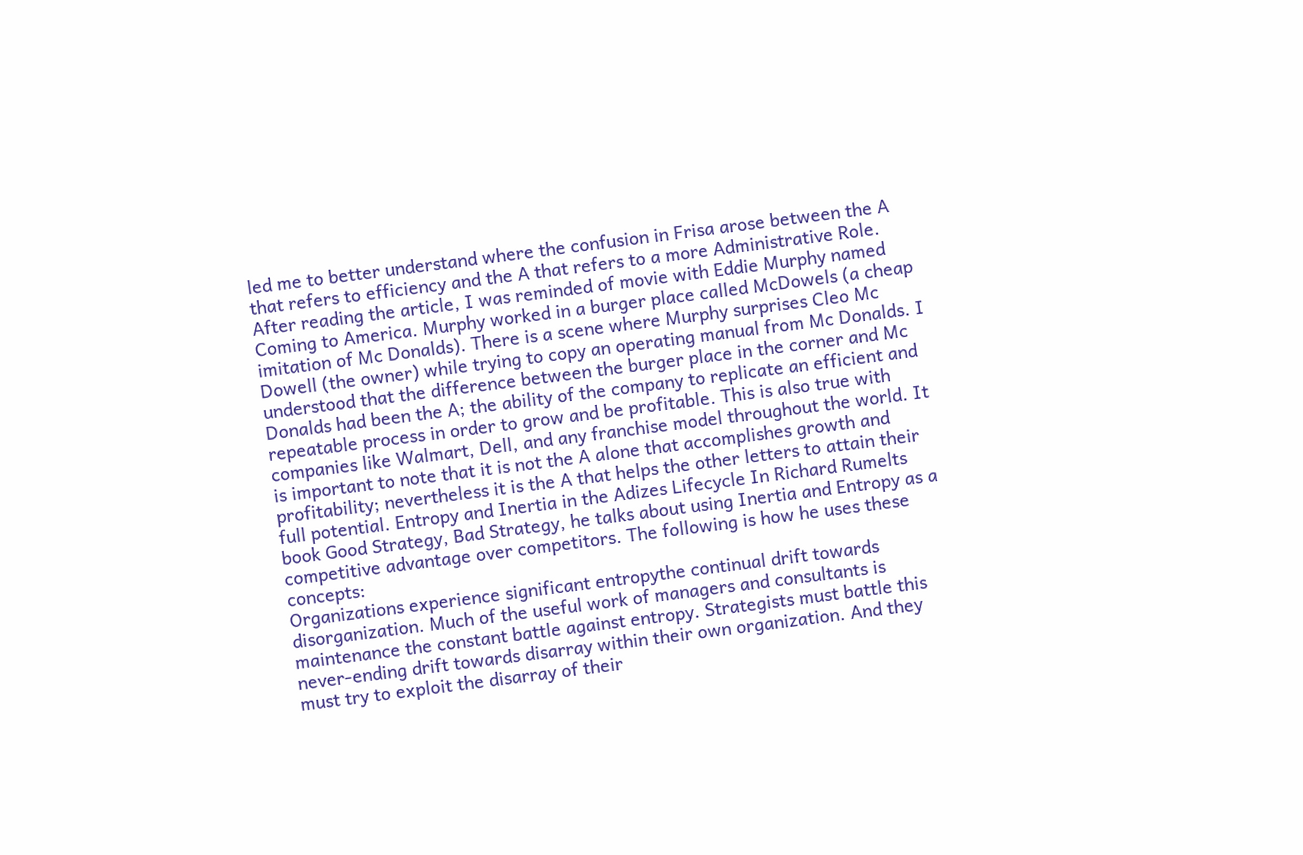led me to better understand where the confusion in Frisa arose between the A that refers to efficiency and the A that refers to a more Administrative Role. After reading the article, I was reminded of movie with Eddie Murphy named Coming to America. Murphy worked in a burger place called McDowels (a cheap imitation of Mc Donalds). There is a scene where Murphy surprises Cleo Mc Dowell (the owner) while trying to copy an operating manual from Mc Donalds. I understood that the difference between the burger place in the corner and Mc Donalds had been the A; the ability of the company to replicate an efficient and repeatable process in order to grow and be profitable. This is also true with companies like Walmart, Dell, and any franchise model throughout the world. It is important to note that it is not the A alone that accomplishes growth and profitability; nevertheless it is the A that helps the other letters to attain their full potential. Entropy and Inertia in the Adizes Lifecycle In Richard Rumelts book Good Strategy, Bad Strategy, he talks about using Inertia and Entropy as a competitive advantage over competitors. The following is how he uses these concepts:
Organizations experience significant entropythe continual drift towards disorganization. Much of the useful work of managers and consultants is maintenance the constant battle against entropy. Strategists must battle this never-ending drift towards disarray within their own organization. And they must try to exploit the disarray of their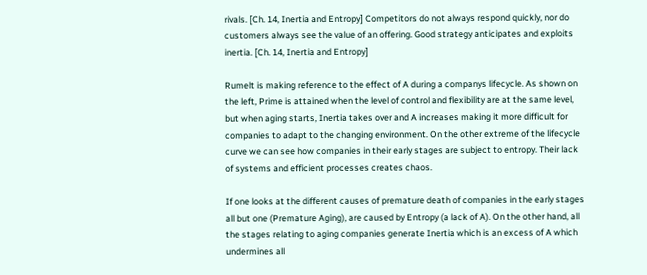rivals. [Ch. 14, Inertia and Entropy] Competitors do not always respond quickly, nor do customers always see the value of an offering. Good strategy anticipates and exploits inertia. [Ch. 14, Inertia and Entropy]

Rumelt is making reference to the effect of A during a companys lifecycle. As shown on the left, Prime is attained when the level of control and flexibility are at the same level, but when aging starts, Inertia takes over and A increases making it more difficult for companies to adapt to the changing environment. On the other extreme of the lifecycle curve we can see how companies in their early stages are subject to entropy. Their lack of systems and efficient processes creates chaos.

If one looks at the different causes of premature death of companies in the early stages all but one (Premature Aging), are caused by Entropy (a lack of A). On the other hand, all the stages relating to aging companies generate Inertia which is an excess of A which undermines all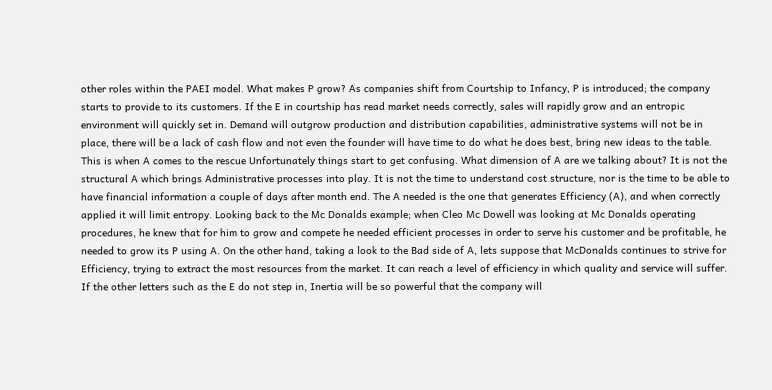other roles within the PAEI model. What makes P grow? As companies shift from Courtship to Infancy, P is introduced; the company starts to provide to its customers. If the E in courtship has read market needs correctly, sales will rapidly grow and an entropic environment will quickly set in. Demand will outgrow production and distribution capabilities, administrative systems will not be in place, there will be a lack of cash flow and not even the founder will have time to do what he does best, bring new ideas to the table. This is when A comes to the rescue Unfortunately things start to get confusing. What dimension of A are we talking about? It is not the structural A which brings Administrative processes into play. It is not the time to understand cost structure, nor is the time to be able to have financial information a couple of days after month end. The A needed is the one that generates Efficiency (A), and when correctly applied it will limit entropy. Looking back to the Mc Donalds example; when Cleo Mc Dowell was looking at Mc Donalds operating procedures, he knew that for him to grow and compete he needed efficient processes in order to serve his customer and be profitable, he needed to grow its P using A. On the other hand, taking a look to the Bad side of A, lets suppose that McDonalds continues to strive for Efficiency, trying to extract the most resources from the market. It can reach a level of efficiency in which quality and service will suffer. If the other letters such as the E do not step in, Inertia will be so powerful that the company will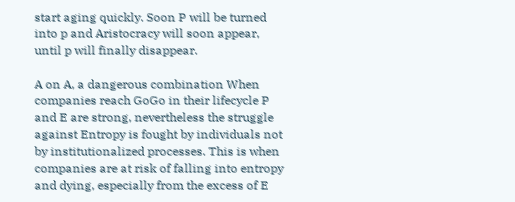start aging quickly. Soon P will be turned into p and Aristocracy will soon appear, until p will finally disappear.

A on A, a dangerous combination When companies reach GoGo in their lifecycle P and E are strong, nevertheless the struggle against Entropy is fought by individuals not by institutionalized processes. This is when companies are at risk of falling into entropy and dying, especially from the excess of E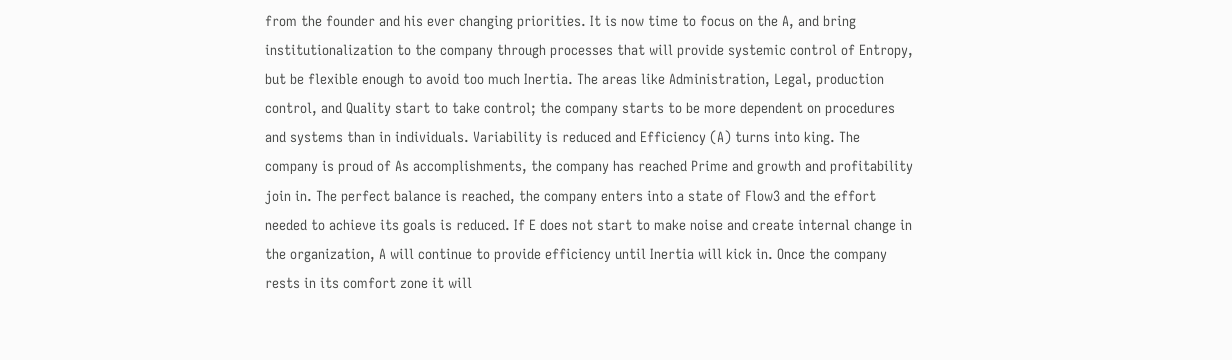from the founder and his ever changing priorities. It is now time to focus on the A, and bring institutionalization to the company through processes that will provide systemic control of Entropy, but be flexible enough to avoid too much Inertia. The areas like Administration, Legal, production control, and Quality start to take control; the company starts to be more dependent on procedures and systems than in individuals. Variability is reduced and Efficiency (A) turns into king. The company is proud of As accomplishments, the company has reached Prime and growth and profitability join in. The perfect balance is reached, the company enters into a state of Flow3 and the effort needed to achieve its goals is reduced. If E does not start to make noise and create internal change in the organization, A will continue to provide efficiency until Inertia will kick in. Once the company rests in its comfort zone it will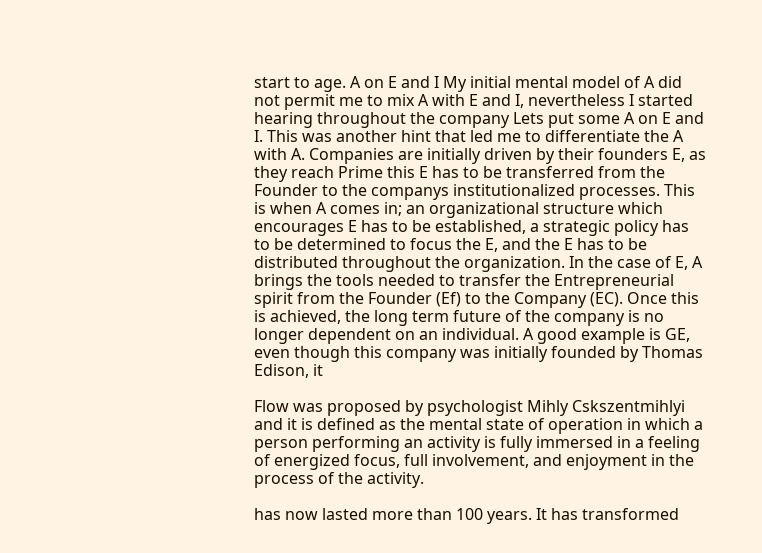start to age. A on E and I My initial mental model of A did not permit me to mix A with E and I, nevertheless I started hearing throughout the company Lets put some A on E and I. This was another hint that led me to differentiate the A with A. Companies are initially driven by their founders E, as they reach Prime this E has to be transferred from the Founder to the companys institutionalized processes. This is when A comes in; an organizational structure which encourages E has to be established, a strategic policy has to be determined to focus the E, and the E has to be distributed throughout the organization. In the case of E, A brings the tools needed to transfer the Entrepreneurial spirit from the Founder (Ef) to the Company (EC). Once this is achieved, the long term future of the company is no longer dependent on an individual. A good example is GE, even though this company was initially founded by Thomas Edison, it

Flow was proposed by psychologist Mihly Cskszentmihlyi and it is defined as the mental state of operation in which a person performing an activity is fully immersed in a feeling of energized focus, full involvement, and enjoyment in the process of the activity.

has now lasted more than 100 years. It has transformed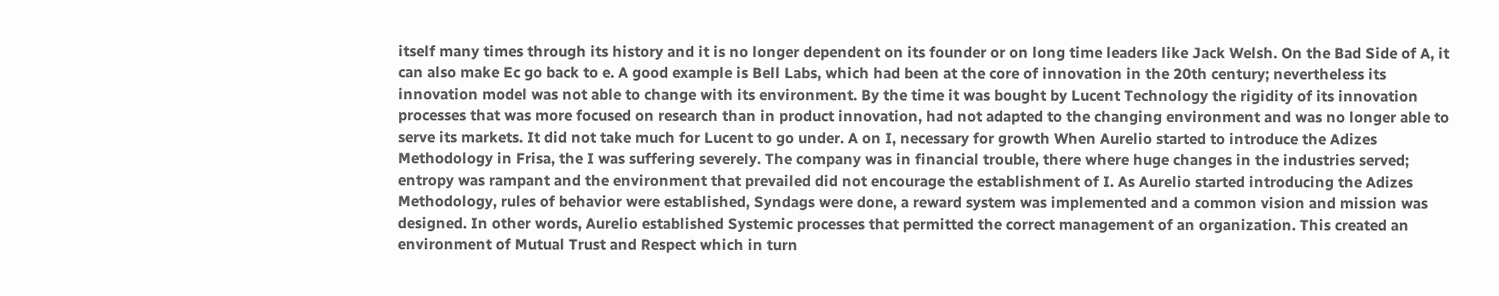itself many times through its history and it is no longer dependent on its founder or on long time leaders like Jack Welsh. On the Bad Side of A, it can also make Ec go back to e. A good example is Bell Labs, which had been at the core of innovation in the 20th century; nevertheless its innovation model was not able to change with its environment. By the time it was bought by Lucent Technology the rigidity of its innovation processes that was more focused on research than in product innovation, had not adapted to the changing environment and was no longer able to serve its markets. It did not take much for Lucent to go under. A on I, necessary for growth When Aurelio started to introduce the Adizes Methodology in Frisa, the I was suffering severely. The company was in financial trouble, there where huge changes in the industries served; entropy was rampant and the environment that prevailed did not encourage the establishment of I. As Aurelio started introducing the Adizes Methodology, rules of behavior were established, Syndags were done, a reward system was implemented and a common vision and mission was designed. In other words, Aurelio established Systemic processes that permitted the correct management of an organization. This created an environment of Mutual Trust and Respect which in turn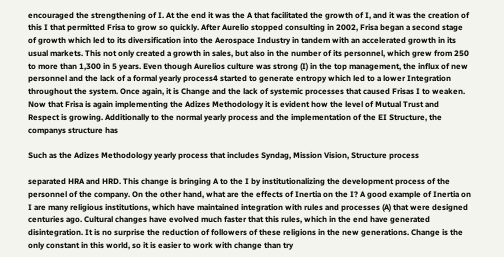encouraged the strengthening of I. At the end it was the A that facilitated the growth of I, and it was the creation of this I that permitted Frisa to grow so quickly. After Aurelio stopped consulting in 2002, Frisa began a second stage of growth which led to its diversification into the Aerospace Industry in tandem with an accelerated growth in its usual markets. This not only created a growth in sales, but also in the number of its personnel, which grew from 250 to more than 1,300 in 5 years. Even though Aurelios culture was strong (I) in the top management, the influx of new personnel and the lack of a formal yearly process4 started to generate entropy which led to a lower Integration throughout the system. Once again, it is Change and the lack of systemic processes that caused Frisas I to weaken. Now that Frisa is again implementing the Adizes Methodology it is evident how the level of Mutual Trust and Respect is growing. Additionally to the normal yearly process and the implementation of the EI Structure, the companys structure has

Such as the Adizes Methodology yearly process that includes Syndag, Mission Vision, Structure process

separated HRA and HRD. This change is bringing A to the I by institutionalizing the development process of the personnel of the company. On the other hand, what are the effects of Inertia on the I? A good example of Inertia on I are many religious institutions, which have maintained integration with rules and processes (A) that were designed centuries ago. Cultural changes have evolved much faster that this rules, which in the end have generated disintegration. It is no surprise the reduction of followers of these religions in the new generations. Change is the only constant in this world, so it is easier to work with change than try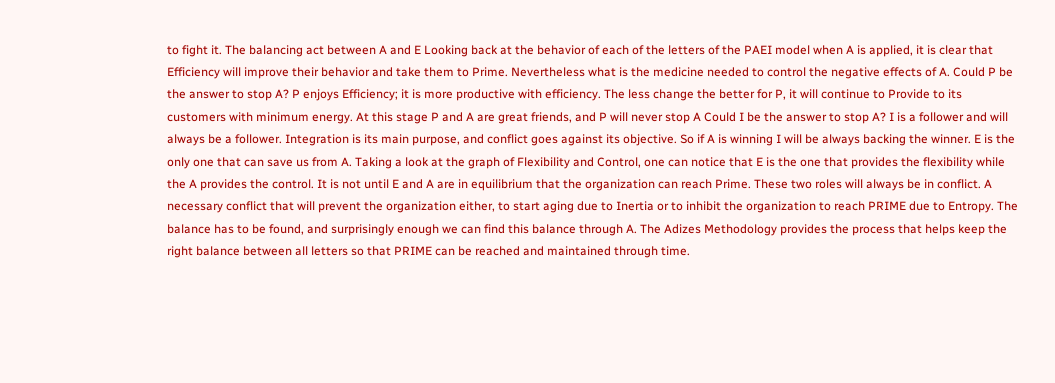to fight it. The balancing act between A and E Looking back at the behavior of each of the letters of the PAEI model when A is applied, it is clear that Efficiency will improve their behavior and take them to Prime. Nevertheless what is the medicine needed to control the negative effects of A. Could P be the answer to stop A? P enjoys Efficiency; it is more productive with efficiency. The less change the better for P, it will continue to Provide to its customers with minimum energy. At this stage P and A are great friends, and P will never stop A Could I be the answer to stop A? I is a follower and will always be a follower. Integration is its main purpose, and conflict goes against its objective. So if A is winning I will be always backing the winner. E is the only one that can save us from A. Taking a look at the graph of Flexibility and Control, one can notice that E is the one that provides the flexibility while the A provides the control. It is not until E and A are in equilibrium that the organization can reach Prime. These two roles will always be in conflict. A necessary conflict that will prevent the organization either, to start aging due to Inertia or to inhibit the organization to reach PRIME due to Entropy. The balance has to be found, and surprisingly enough we can find this balance through A. The Adizes Methodology provides the process that helps keep the right balance between all letters so that PRIME can be reached and maintained through time.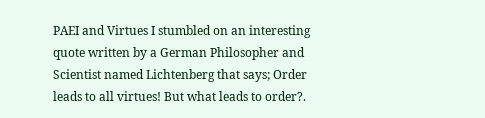PAEI and Virtues I stumbled on an interesting quote written by a German Philosopher and Scientist named Lichtenberg that says; Order leads to all virtues! But what leads to order?.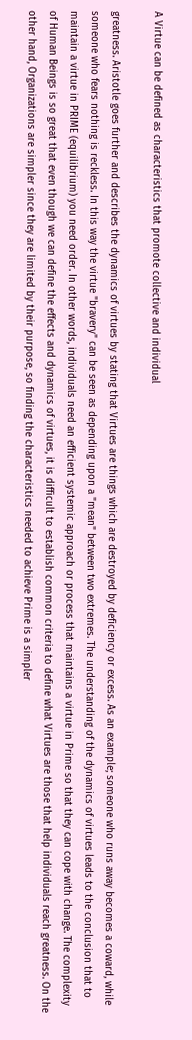A Virtue can be defined as characteristics that promote collective and individual

greatness. Aristotle goes further and describes the dynamics of virtues by stating that Virtues are things which are destroyed by deficiency or excess. As an example; someone who runs away becomes a coward, while someone who fears nothing is reckless. In this way the virtue "bravery" can be seen as depending upon a "mean" between two extremes. The understanding of the dynamics of virtues leads to the conclusion that to maintain a virtue in PRIME (equilibrium) you need order. In other words, individuals need an efficient systemic approach or process that maintains a virtue in Prime so that they can cope with change. The complexity of Human Beings is so great that even though we can define the effects and dynamics of virtues, it is difficult to establish common criteria to define what Virtues are those that help individuals reach greatness. On the other hand, Organizations are simpler since they are limited by their purpose, so finding the characteristics needed to achieve Prime is a simpler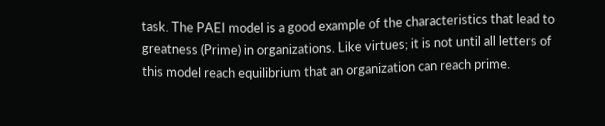task. The PAEI model is a good example of the characteristics that lead to greatness (Prime) in organizations. Like virtues; it is not until all letters of this model reach equilibrium that an organization can reach prime.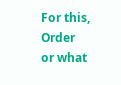For this, Order or what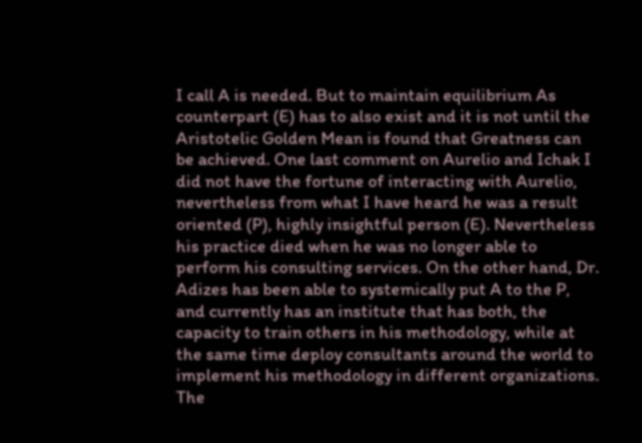I call A is needed. But to maintain equilibrium As counterpart (E) has to also exist and it is not until the Aristotelic Golden Mean is found that Greatness can be achieved. One last comment on Aurelio and Ichak I did not have the fortune of interacting with Aurelio, nevertheless from what I have heard he was a result oriented (P), highly insightful person (E). Nevertheless his practice died when he was no longer able to perform his consulting services. On the other hand, Dr. Adizes has been able to systemically put A to the P, and currently has an institute that has both, the capacity to train others in his methodology, while at the same time deploy consultants around the world to implement his methodology in different organizations. The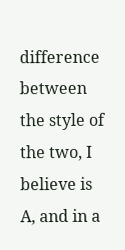difference between the style of the two, I believe is A, and in a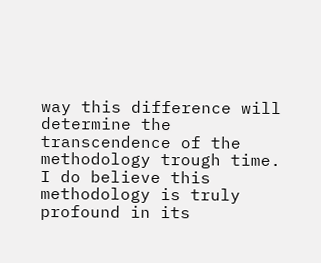way this difference will determine the transcendence of the methodology trough time. I do believe this methodology is truly profound in its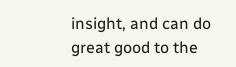insight, and can do great good to the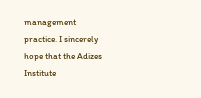management practice. I sincerely hope that the Adizes Institute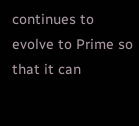continues to evolve to Prime so that it can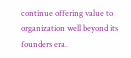continue offering value to organization well beyond its founders era.